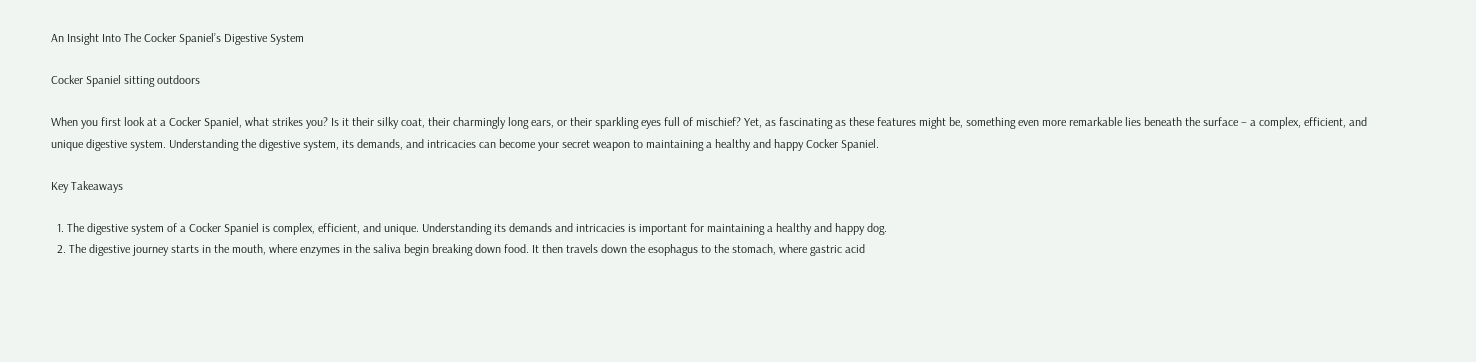An Insight Into The Cocker Spaniel’s Digestive System

Cocker Spaniel sitting outdoors

When you first look at a Cocker Spaniel, what strikes you? Is it their silky coat, their charmingly long ears, or their sparkling eyes full of mischief? Yet, as fascinating as these features might be, something even more remarkable lies beneath the surface – a complex, efficient, and unique digestive system. Understanding the digestive system, its demands, and intricacies can become your secret weapon to maintaining a healthy and happy Cocker Spaniel.

Key Takeaways

  1. The digestive system of a Cocker Spaniel is complex, efficient, and unique. Understanding its demands and intricacies is important for maintaining a healthy and happy dog.
  2. The digestive journey starts in the mouth, where enzymes in the saliva begin breaking down food. It then travels down the esophagus to the stomach, where gastric acid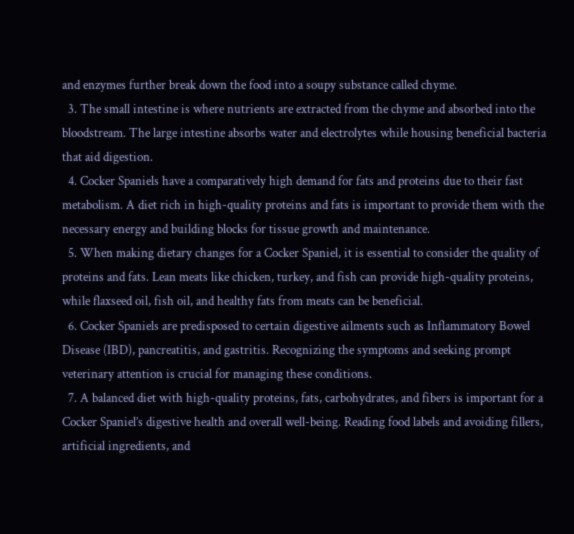and enzymes further break down the food into a soupy substance called chyme.
  3. The small intestine is where nutrients are extracted from the chyme and absorbed into the bloodstream. The large intestine absorbs water and electrolytes while housing beneficial bacteria that aid digestion.
  4. Cocker Spaniels have a comparatively high demand for fats and proteins due to their fast metabolism. A diet rich in high-quality proteins and fats is important to provide them with the necessary energy and building blocks for tissue growth and maintenance.
  5. When making dietary changes for a Cocker Spaniel, it is essential to consider the quality of proteins and fats. Lean meats like chicken, turkey, and fish can provide high-quality proteins, while flaxseed oil, fish oil, and healthy fats from meats can be beneficial.
  6. Cocker Spaniels are predisposed to certain digestive ailments such as Inflammatory Bowel Disease (IBD), pancreatitis, and gastritis. Recognizing the symptoms and seeking prompt veterinary attention is crucial for managing these conditions.
  7. A balanced diet with high-quality proteins, fats, carbohydrates, and fibers is important for a Cocker Spaniel’s digestive health and overall well-being. Reading food labels and avoiding fillers, artificial ingredients, and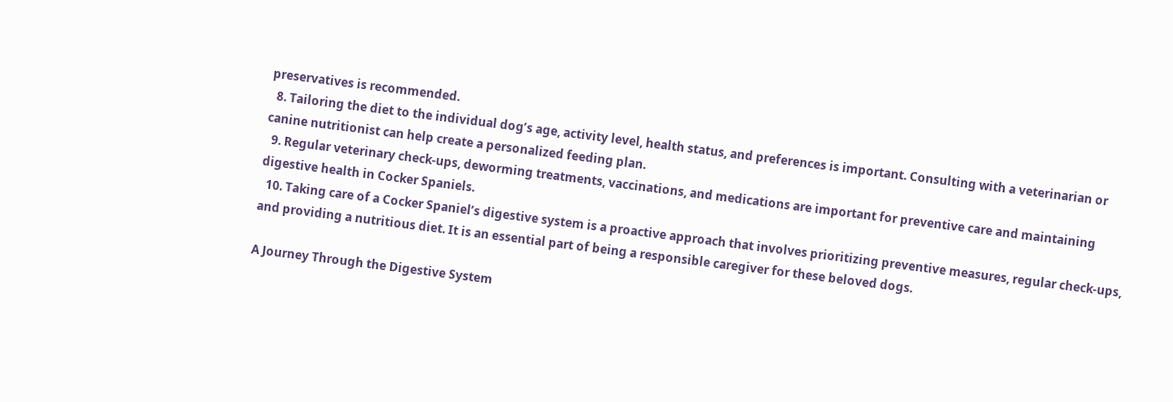preservatives is recommended.
  8. Tailoring the diet to the individual dog’s age, activity level, health status, and preferences is important. Consulting with a veterinarian or canine nutritionist can help create a personalized feeding plan.
  9. Regular veterinary check-ups, deworming treatments, vaccinations, and medications are important for preventive care and maintaining digestive health in Cocker Spaniels.
  10. Taking care of a Cocker Spaniel’s digestive system is a proactive approach that involves prioritizing preventive measures, regular check-ups, and providing a nutritious diet. It is an essential part of being a responsible caregiver for these beloved dogs.

A Journey Through the Digestive System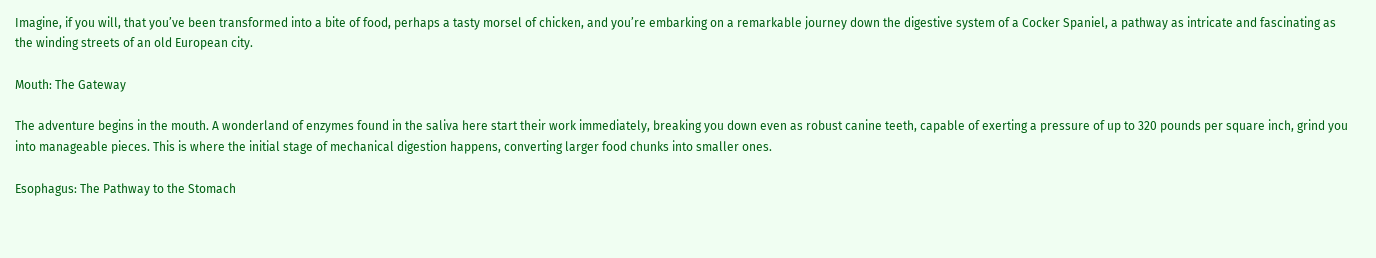Imagine, if you will, that you’ve been transformed into a bite of food, perhaps a tasty morsel of chicken, and you’re embarking on a remarkable journey down the digestive system of a Cocker Spaniel, a pathway as intricate and fascinating as the winding streets of an old European city.

Mouth: The Gateway

The adventure begins in the mouth. A wonderland of enzymes found in the saliva here start their work immediately, breaking you down even as robust canine teeth, capable of exerting a pressure of up to 320 pounds per square inch, grind you into manageable pieces. This is where the initial stage of mechanical digestion happens, converting larger food chunks into smaller ones.

Esophagus: The Pathway to the Stomach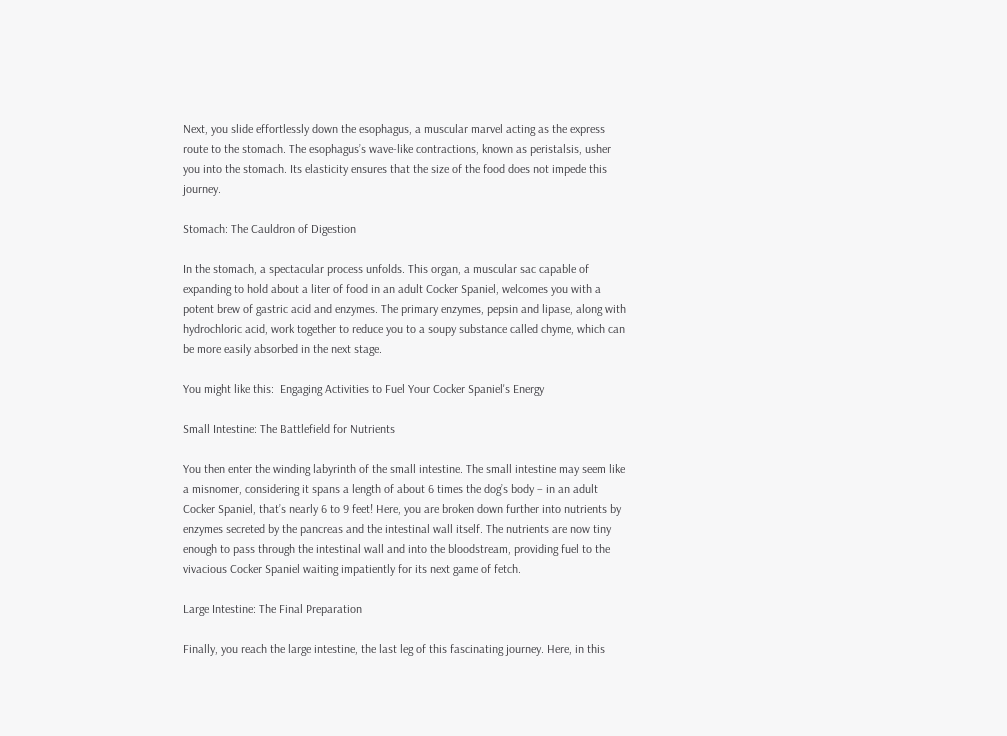Next, you slide effortlessly down the esophagus, a muscular marvel acting as the express route to the stomach. The esophagus’s wave-like contractions, known as peristalsis, usher you into the stomach. Its elasticity ensures that the size of the food does not impede this journey.

Stomach: The Cauldron of Digestion

In the stomach, a spectacular process unfolds. This organ, a muscular sac capable of expanding to hold about a liter of food in an adult Cocker Spaniel, welcomes you with a potent brew of gastric acid and enzymes. The primary enzymes, pepsin and lipase, along with hydrochloric acid, work together to reduce you to a soupy substance called chyme, which can be more easily absorbed in the next stage.

You might like this:  Engaging Activities to Fuel Your Cocker Spaniel's Energy

Small Intestine: The Battlefield for Nutrients

You then enter the winding labyrinth of the small intestine. The small intestine may seem like a misnomer, considering it spans a length of about 6 times the dog’s body – in an adult Cocker Spaniel, that’s nearly 6 to 9 feet! Here, you are broken down further into nutrients by enzymes secreted by the pancreas and the intestinal wall itself. The nutrients are now tiny enough to pass through the intestinal wall and into the bloodstream, providing fuel to the vivacious Cocker Spaniel waiting impatiently for its next game of fetch.

Large Intestine: The Final Preparation

Finally, you reach the large intestine, the last leg of this fascinating journey. Here, in this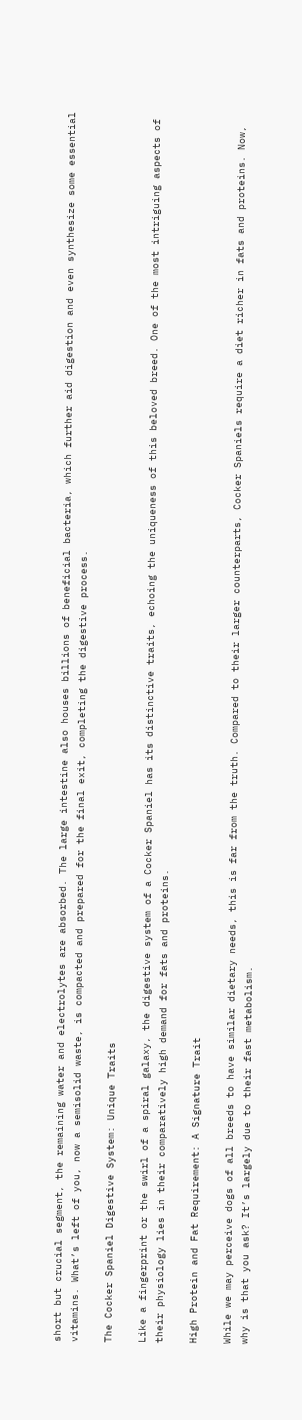short but crucial segment, the remaining water and electrolytes are absorbed. The large intestine also houses billions of beneficial bacteria, which further aid digestion and even synthesize some essential vitamins. What’s left of you, now a semisolid waste, is compacted and prepared for the final exit, completing the digestive process.

The Cocker Spaniel Digestive System: Unique Traits

Like a fingerprint or the swirl of a spiral galaxy, the digestive system of a Cocker Spaniel has its distinctive traits, echoing the uniqueness of this beloved breed. One of the most intriguing aspects of their physiology lies in their comparatively high demand for fats and proteins.

High Protein and Fat Requirement: A Signature Trait

While we may perceive dogs of all breeds to have similar dietary needs, this is far from the truth. Compared to their larger counterparts, Cocker Spaniels require a diet richer in fats and proteins. Now, why is that you ask? It’s largely due to their fast metabolism.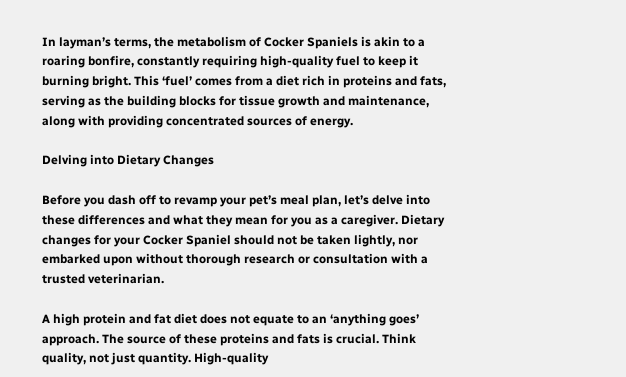In layman’s terms, the metabolism of Cocker Spaniels is akin to a roaring bonfire, constantly requiring high-quality fuel to keep it burning bright. This ‘fuel’ comes from a diet rich in proteins and fats, serving as the building blocks for tissue growth and maintenance, along with providing concentrated sources of energy.

Delving into Dietary Changes

Before you dash off to revamp your pet’s meal plan, let’s delve into these differences and what they mean for you as a caregiver. Dietary changes for your Cocker Spaniel should not be taken lightly, nor embarked upon without thorough research or consultation with a trusted veterinarian.

A high protein and fat diet does not equate to an ‘anything goes’ approach. The source of these proteins and fats is crucial. Think quality, not just quantity. High-quality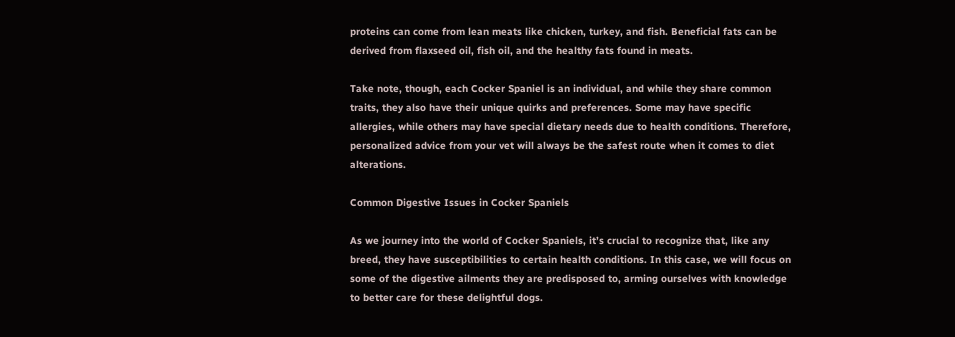proteins can come from lean meats like chicken, turkey, and fish. Beneficial fats can be derived from flaxseed oil, fish oil, and the healthy fats found in meats.

Take note, though, each Cocker Spaniel is an individual, and while they share common traits, they also have their unique quirks and preferences. Some may have specific allergies, while others may have special dietary needs due to health conditions. Therefore, personalized advice from your vet will always be the safest route when it comes to diet alterations.

Common Digestive Issues in Cocker Spaniels

As we journey into the world of Cocker Spaniels, it’s crucial to recognize that, like any breed, they have susceptibilities to certain health conditions. In this case, we will focus on some of the digestive ailments they are predisposed to, arming ourselves with knowledge to better care for these delightful dogs.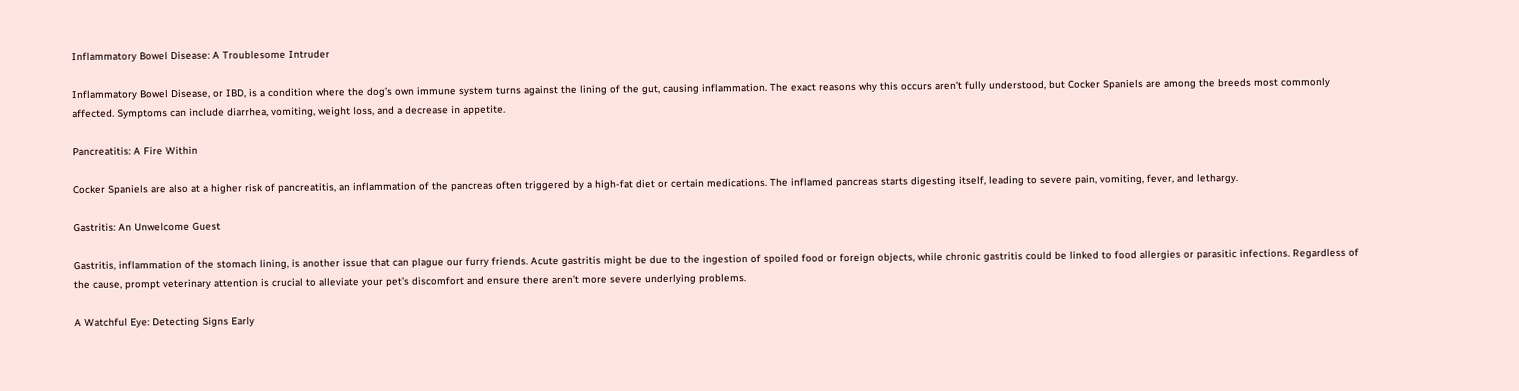Inflammatory Bowel Disease: A Troublesome Intruder

Inflammatory Bowel Disease, or IBD, is a condition where the dog’s own immune system turns against the lining of the gut, causing inflammation. The exact reasons why this occurs aren’t fully understood, but Cocker Spaniels are among the breeds most commonly affected. Symptoms can include diarrhea, vomiting, weight loss, and a decrease in appetite.

Pancreatitis: A Fire Within

Cocker Spaniels are also at a higher risk of pancreatitis, an inflammation of the pancreas often triggered by a high-fat diet or certain medications. The inflamed pancreas starts digesting itself, leading to severe pain, vomiting, fever, and lethargy.

Gastritis: An Unwelcome Guest

Gastritis, inflammation of the stomach lining, is another issue that can plague our furry friends. Acute gastritis might be due to the ingestion of spoiled food or foreign objects, while chronic gastritis could be linked to food allergies or parasitic infections. Regardless of the cause, prompt veterinary attention is crucial to alleviate your pet’s discomfort and ensure there aren’t more severe underlying problems.

A Watchful Eye: Detecting Signs Early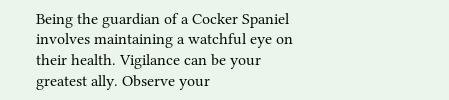Being the guardian of a Cocker Spaniel involves maintaining a watchful eye on their health. Vigilance can be your greatest ally. Observe your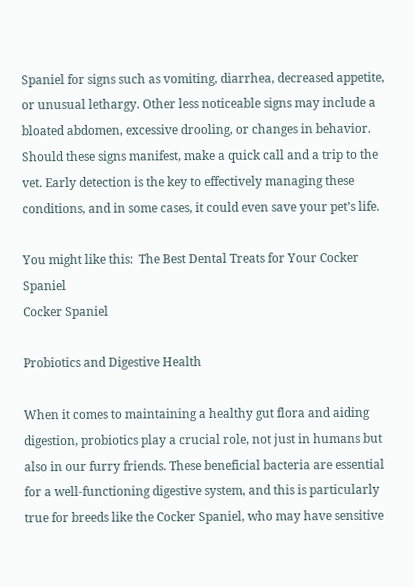Spaniel for signs such as vomiting, diarrhea, decreased appetite, or unusual lethargy. Other less noticeable signs may include a bloated abdomen, excessive drooling, or changes in behavior. Should these signs manifest, make a quick call and a trip to the vet. Early detection is the key to effectively managing these conditions, and in some cases, it could even save your pet’s life.

You might like this:  The Best Dental Treats for Your Cocker Spaniel
Cocker Spaniel

Probiotics and Digestive Health

When it comes to maintaining a healthy gut flora and aiding digestion, probiotics play a crucial role, not just in humans but also in our furry friends. These beneficial bacteria are essential for a well-functioning digestive system, and this is particularly true for breeds like the Cocker Spaniel, who may have sensitive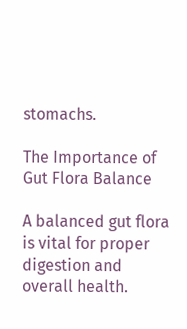stomachs.

The Importance of Gut Flora Balance

A balanced gut flora is vital for proper digestion and overall health.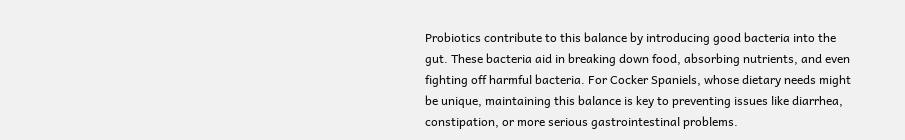Probiotics contribute to this balance by introducing good bacteria into the gut. These bacteria aid in breaking down food, absorbing nutrients, and even fighting off harmful bacteria. For Cocker Spaniels, whose dietary needs might be unique, maintaining this balance is key to preventing issues like diarrhea, constipation, or more serious gastrointestinal problems.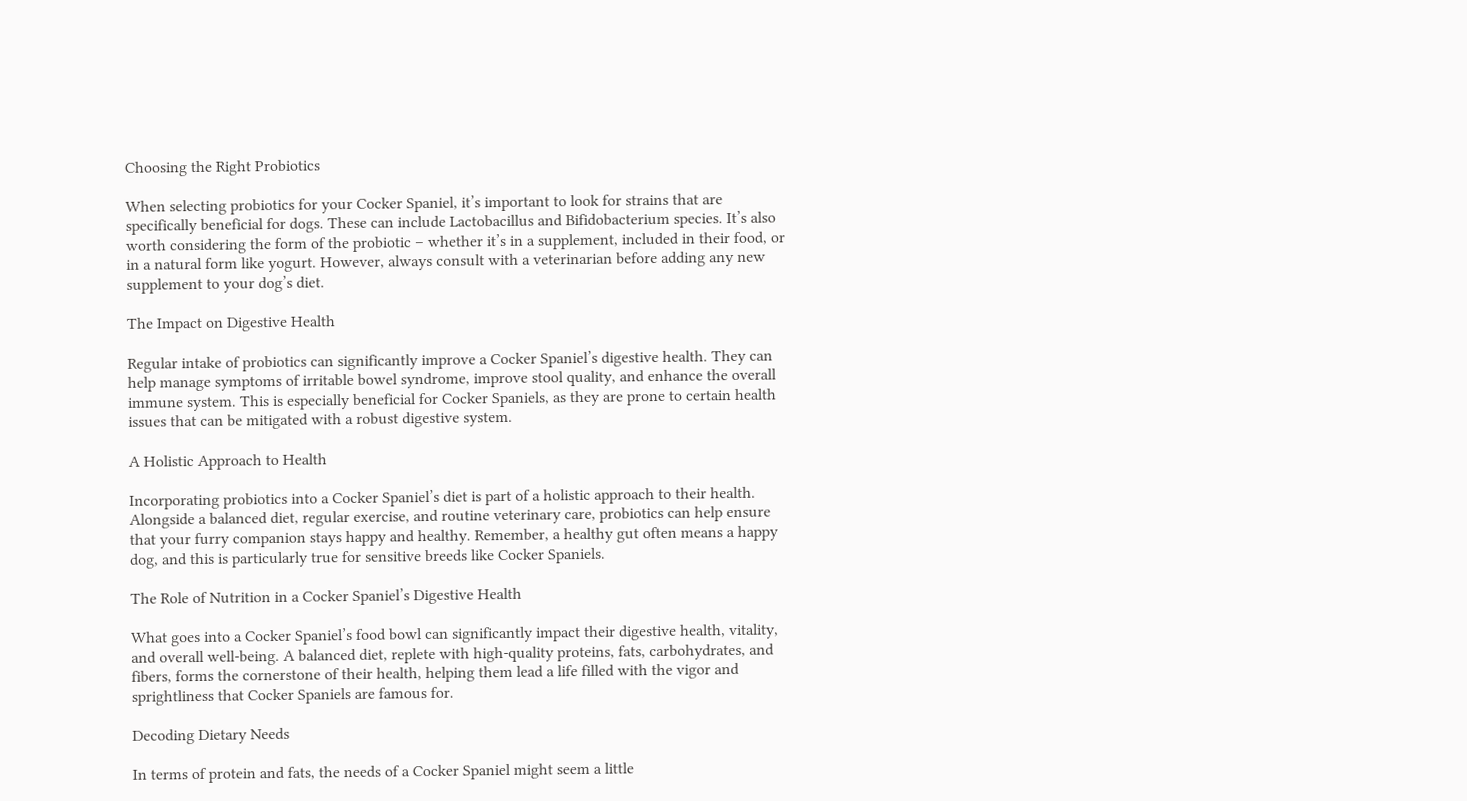Choosing the Right Probiotics

When selecting probiotics for your Cocker Spaniel, it’s important to look for strains that are specifically beneficial for dogs. These can include Lactobacillus and Bifidobacterium species. It’s also worth considering the form of the probiotic – whether it’s in a supplement, included in their food, or in a natural form like yogurt. However, always consult with a veterinarian before adding any new supplement to your dog’s diet.

The Impact on Digestive Health

Regular intake of probiotics can significantly improve a Cocker Spaniel’s digestive health. They can help manage symptoms of irritable bowel syndrome, improve stool quality, and enhance the overall immune system. This is especially beneficial for Cocker Spaniels, as they are prone to certain health issues that can be mitigated with a robust digestive system.

A Holistic Approach to Health

Incorporating probiotics into a Cocker Spaniel’s diet is part of a holistic approach to their health. Alongside a balanced diet, regular exercise, and routine veterinary care, probiotics can help ensure that your furry companion stays happy and healthy. Remember, a healthy gut often means a happy dog, and this is particularly true for sensitive breeds like Cocker Spaniels.

The Role of Nutrition in a Cocker Spaniel’s Digestive Health

What goes into a Cocker Spaniel’s food bowl can significantly impact their digestive health, vitality, and overall well-being. A balanced diet, replete with high-quality proteins, fats, carbohydrates, and fibers, forms the cornerstone of their health, helping them lead a life filled with the vigor and sprightliness that Cocker Spaniels are famous for.

Decoding Dietary Needs

In terms of protein and fats, the needs of a Cocker Spaniel might seem a little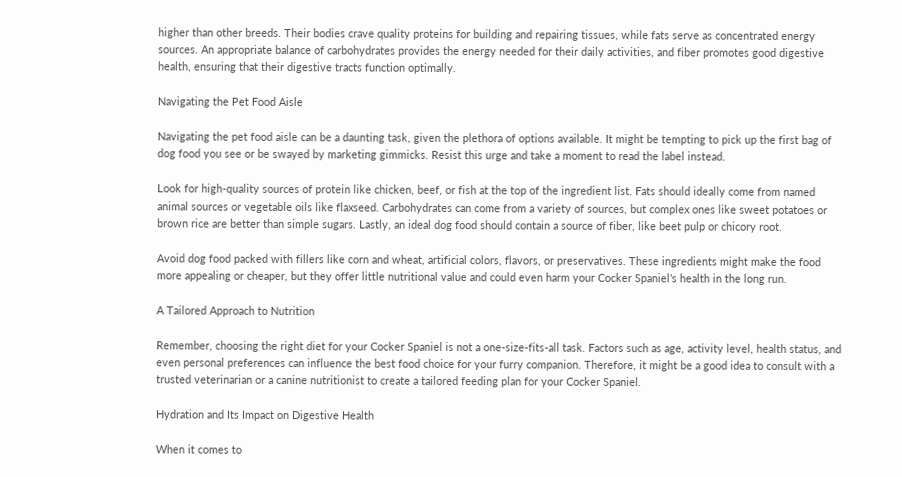higher than other breeds. Their bodies crave quality proteins for building and repairing tissues, while fats serve as concentrated energy sources. An appropriate balance of carbohydrates provides the energy needed for their daily activities, and fiber promotes good digestive health, ensuring that their digestive tracts function optimally.

Navigating the Pet Food Aisle

Navigating the pet food aisle can be a daunting task, given the plethora of options available. It might be tempting to pick up the first bag of dog food you see or be swayed by marketing gimmicks. Resist this urge and take a moment to read the label instead.

Look for high-quality sources of protein like chicken, beef, or fish at the top of the ingredient list. Fats should ideally come from named animal sources or vegetable oils like flaxseed. Carbohydrates can come from a variety of sources, but complex ones like sweet potatoes or brown rice are better than simple sugars. Lastly, an ideal dog food should contain a source of fiber, like beet pulp or chicory root.

Avoid dog food packed with fillers like corn and wheat, artificial colors, flavors, or preservatives. These ingredients might make the food more appealing or cheaper, but they offer little nutritional value and could even harm your Cocker Spaniel’s health in the long run.

A Tailored Approach to Nutrition

Remember, choosing the right diet for your Cocker Spaniel is not a one-size-fits-all task. Factors such as age, activity level, health status, and even personal preferences can influence the best food choice for your furry companion. Therefore, it might be a good idea to consult with a trusted veterinarian or a canine nutritionist to create a tailored feeding plan for your Cocker Spaniel.

Hydration and Its Impact on Digestive Health

When it comes to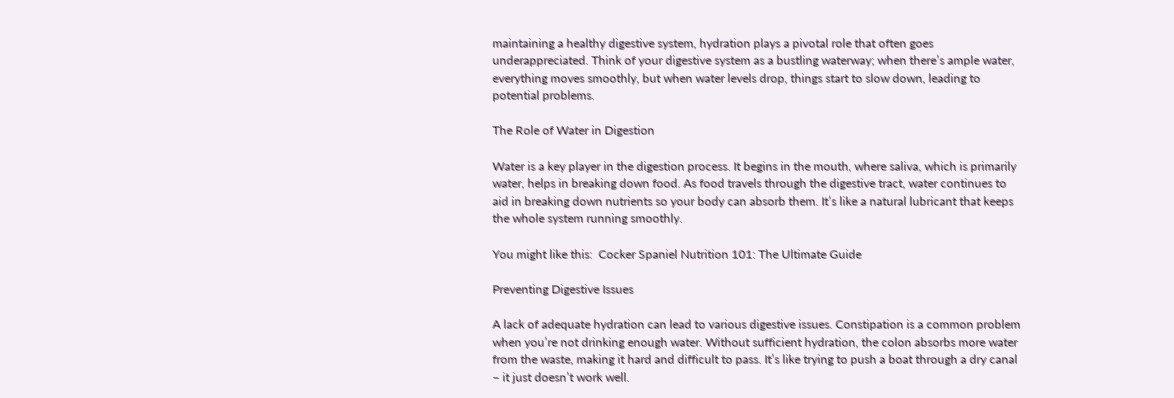maintaining a healthy digestive system, hydration plays a pivotal role that often goes underappreciated. Think of your digestive system as a bustling waterway; when there’s ample water, everything moves smoothly, but when water levels drop, things start to slow down, leading to potential problems.

The Role of Water in Digestion

Water is a key player in the digestion process. It begins in the mouth, where saliva, which is primarily water, helps in breaking down food. As food travels through the digestive tract, water continues to aid in breaking down nutrients so your body can absorb them. It’s like a natural lubricant that keeps the whole system running smoothly.

You might like this:  Cocker Spaniel Nutrition 101: The Ultimate Guide

Preventing Digestive Issues

A lack of adequate hydration can lead to various digestive issues. Constipation is a common problem when you’re not drinking enough water. Without sufficient hydration, the colon absorbs more water from the waste, making it hard and difficult to pass. It’s like trying to push a boat through a dry canal – it just doesn’t work well.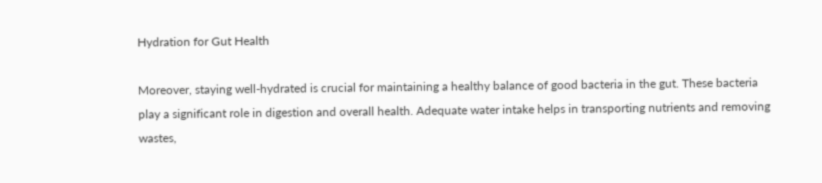Hydration for Gut Health

Moreover, staying well-hydrated is crucial for maintaining a healthy balance of good bacteria in the gut. These bacteria play a significant role in digestion and overall health. Adequate water intake helps in transporting nutrients and removing wastes,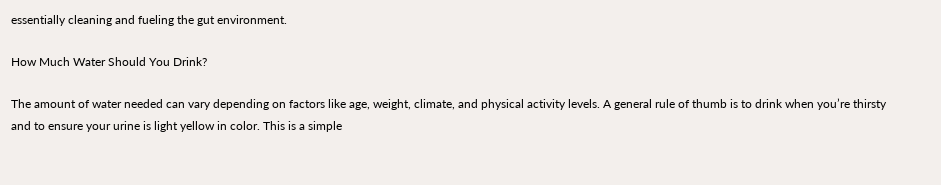essentially cleaning and fueling the gut environment.

How Much Water Should You Drink?

The amount of water needed can vary depending on factors like age, weight, climate, and physical activity levels. A general rule of thumb is to drink when you’re thirsty and to ensure your urine is light yellow in color. This is a simple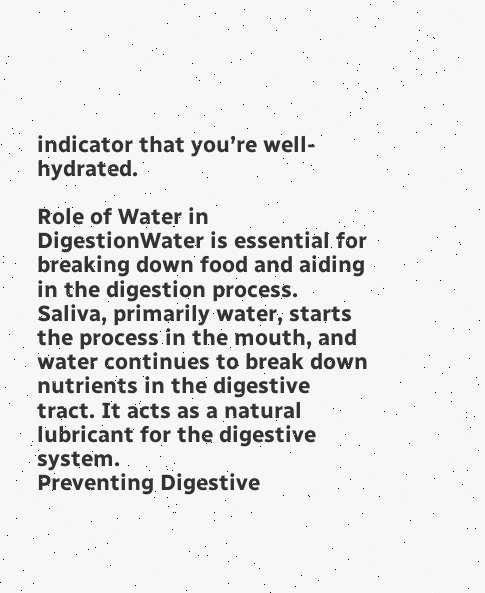indicator that you’re well-hydrated.

Role of Water in DigestionWater is essential for breaking down food and aiding in the digestion process. Saliva, primarily water, starts the process in the mouth, and water continues to break down nutrients in the digestive tract. It acts as a natural lubricant for the digestive system.
Preventing Digestive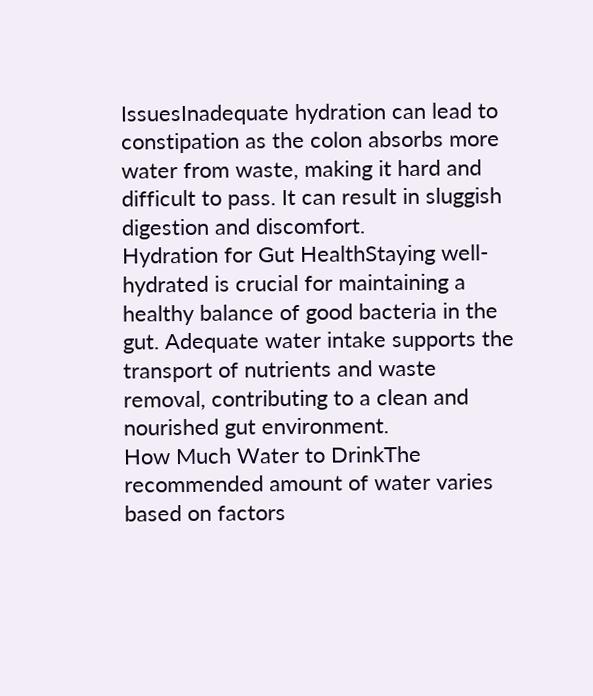IssuesInadequate hydration can lead to constipation as the colon absorbs more water from waste, making it hard and difficult to pass. It can result in sluggish digestion and discomfort.
Hydration for Gut HealthStaying well-hydrated is crucial for maintaining a healthy balance of good bacteria in the gut. Adequate water intake supports the transport of nutrients and waste removal, contributing to a clean and nourished gut environment.
How Much Water to DrinkThe recommended amount of water varies based on factors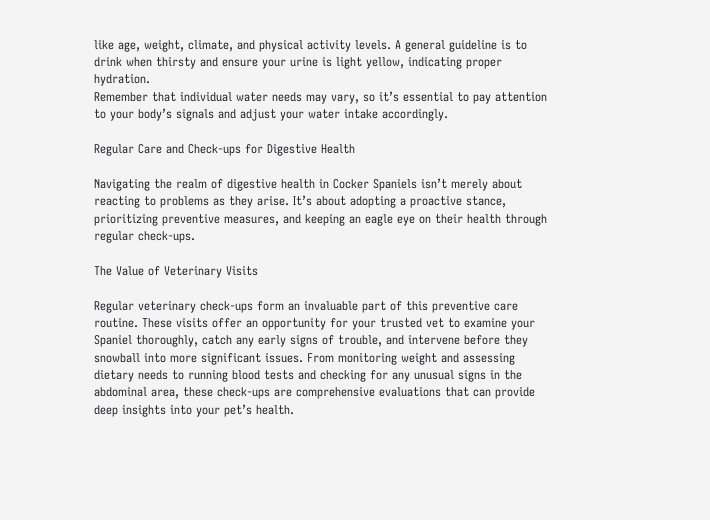like age, weight, climate, and physical activity levels. A general guideline is to drink when thirsty and ensure your urine is light yellow, indicating proper hydration.
Remember that individual water needs may vary, so it’s essential to pay attention to your body’s signals and adjust your water intake accordingly.

Regular Care and Check-ups for Digestive Health

Navigating the realm of digestive health in Cocker Spaniels isn’t merely about reacting to problems as they arise. It’s about adopting a proactive stance, prioritizing preventive measures, and keeping an eagle eye on their health through regular check-ups.

The Value of Veterinary Visits

Regular veterinary check-ups form an invaluable part of this preventive care routine. These visits offer an opportunity for your trusted vet to examine your Spaniel thoroughly, catch any early signs of trouble, and intervene before they snowball into more significant issues. From monitoring weight and assessing dietary needs to running blood tests and checking for any unusual signs in the abdominal area, these check-ups are comprehensive evaluations that can provide deep insights into your pet’s health.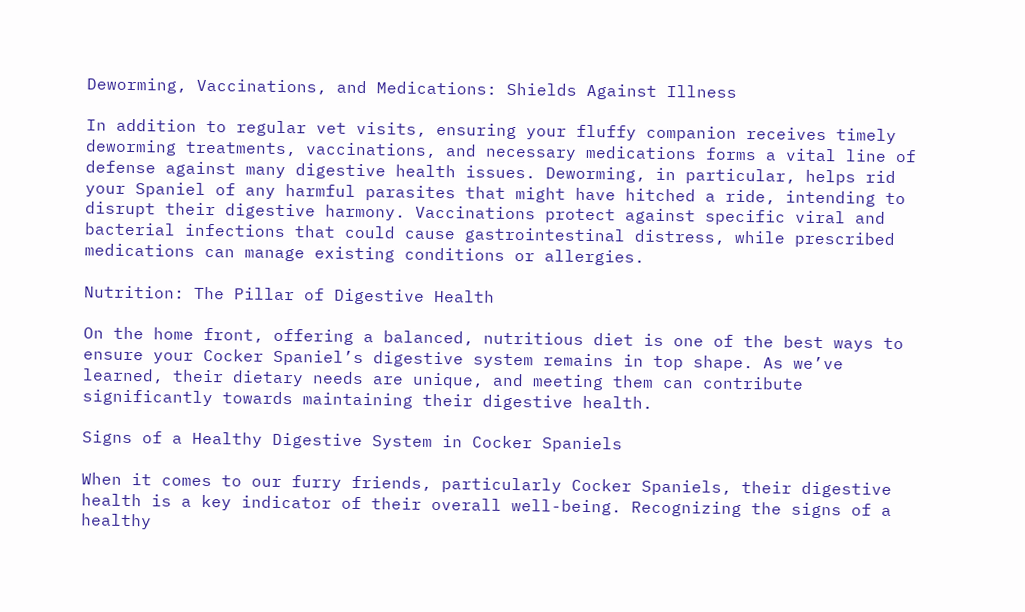Deworming, Vaccinations, and Medications: Shields Against Illness

In addition to regular vet visits, ensuring your fluffy companion receives timely deworming treatments, vaccinations, and necessary medications forms a vital line of defense against many digestive health issues. Deworming, in particular, helps rid your Spaniel of any harmful parasites that might have hitched a ride, intending to disrupt their digestive harmony. Vaccinations protect against specific viral and bacterial infections that could cause gastrointestinal distress, while prescribed medications can manage existing conditions or allergies.

Nutrition: The Pillar of Digestive Health

On the home front, offering a balanced, nutritious diet is one of the best ways to ensure your Cocker Spaniel’s digestive system remains in top shape. As we’ve learned, their dietary needs are unique, and meeting them can contribute significantly towards maintaining their digestive health.

Signs of a Healthy Digestive System in Cocker Spaniels

When it comes to our furry friends, particularly Cocker Spaniels, their digestive health is a key indicator of their overall well-being. Recognizing the signs of a healthy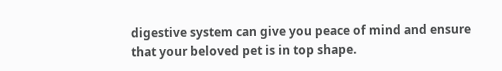digestive system can give you peace of mind and ensure that your beloved pet is in top shape.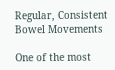Regular, Consistent Bowel Movements

One of the most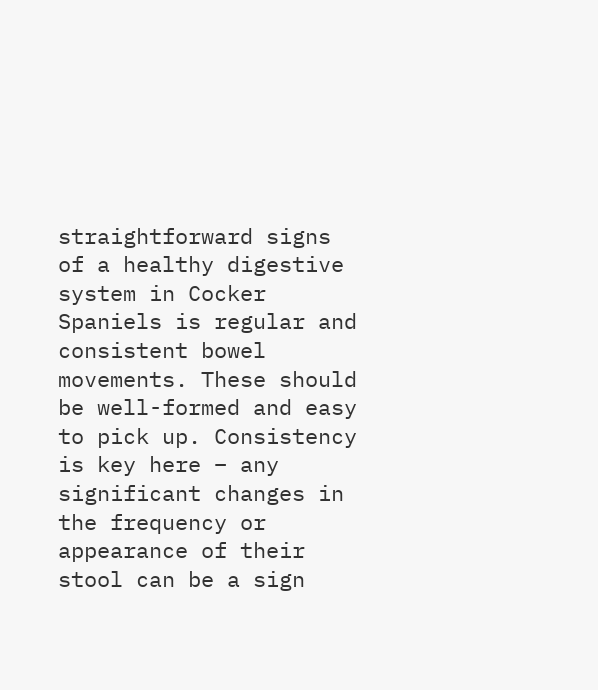straightforward signs of a healthy digestive system in Cocker Spaniels is regular and consistent bowel movements. These should be well-formed and easy to pick up. Consistency is key here – any significant changes in the frequency or appearance of their stool can be a sign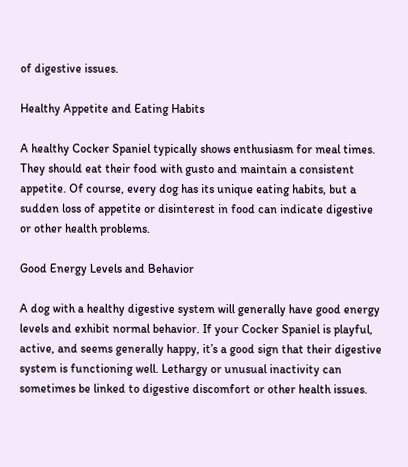of digestive issues.

Healthy Appetite and Eating Habits

A healthy Cocker Spaniel typically shows enthusiasm for meal times. They should eat their food with gusto and maintain a consistent appetite. Of course, every dog has its unique eating habits, but a sudden loss of appetite or disinterest in food can indicate digestive or other health problems.

Good Energy Levels and Behavior

A dog with a healthy digestive system will generally have good energy levels and exhibit normal behavior. If your Cocker Spaniel is playful, active, and seems generally happy, it’s a good sign that their digestive system is functioning well. Lethargy or unusual inactivity can sometimes be linked to digestive discomfort or other health issues.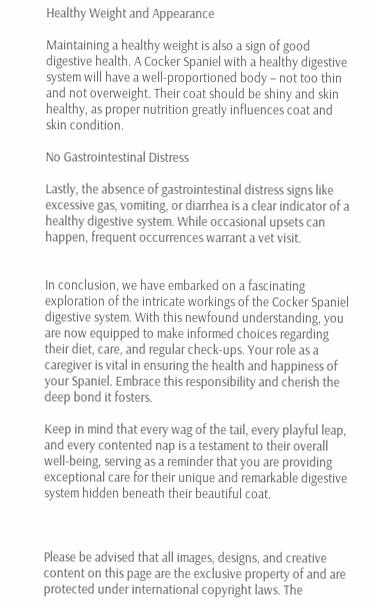Healthy Weight and Appearance

Maintaining a healthy weight is also a sign of good digestive health. A Cocker Spaniel with a healthy digestive system will have a well-proportioned body – not too thin and not overweight. Their coat should be shiny and skin healthy, as proper nutrition greatly influences coat and skin condition.

No Gastrointestinal Distress

Lastly, the absence of gastrointestinal distress signs like excessive gas, vomiting, or diarrhea is a clear indicator of a healthy digestive system. While occasional upsets can happen, frequent occurrences warrant a vet visit.


In conclusion, we have embarked on a fascinating exploration of the intricate workings of the Cocker Spaniel digestive system. With this newfound understanding, you are now equipped to make informed choices regarding their diet, care, and regular check-ups. Your role as a caregiver is vital in ensuring the health and happiness of your Spaniel. Embrace this responsibility and cherish the deep bond it fosters.

Keep in mind that every wag of the tail, every playful leap, and every contented nap is a testament to their overall well-being, serving as a reminder that you are providing exceptional care for their unique and remarkable digestive system hidden beneath their beautiful coat.



Please be advised that all images, designs, and creative content on this page are the exclusive property of and are protected under international copyright laws. The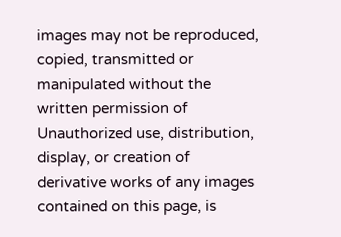images may not be reproduced, copied, transmitted or manipulated without the written permission of
Unauthorized use, distribution, display, or creation of derivative works of any images contained on this page, is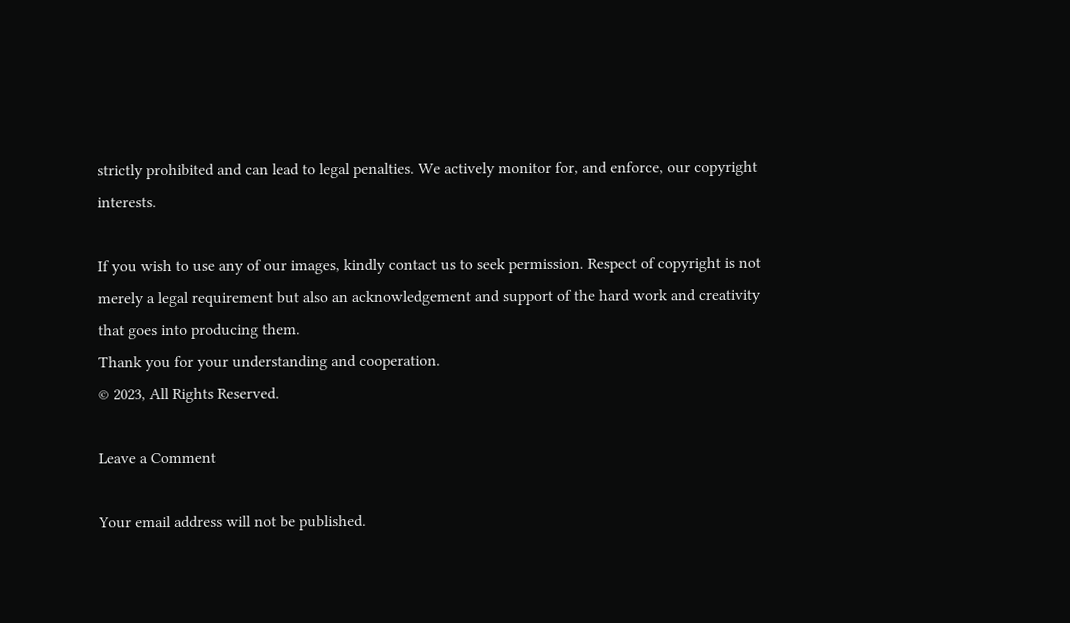strictly prohibited and can lead to legal penalties. We actively monitor for, and enforce, our copyright interests.

If you wish to use any of our images, kindly contact us to seek permission. Respect of copyright is not merely a legal requirement but also an acknowledgement and support of the hard work and creativity that goes into producing them.
Thank you for your understanding and cooperation.
© 2023, All Rights Reserved.

Leave a Comment

Your email address will not be published.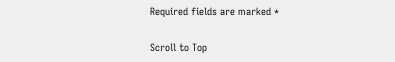Required fields are marked *

Scroll to Top